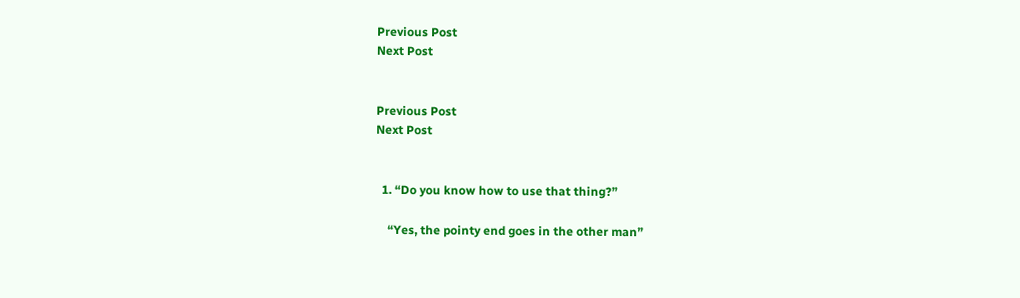Previous Post
Next Post


Previous Post
Next Post


  1. “Do you know how to use that thing?”

    “Yes, the pointy end goes in the other man”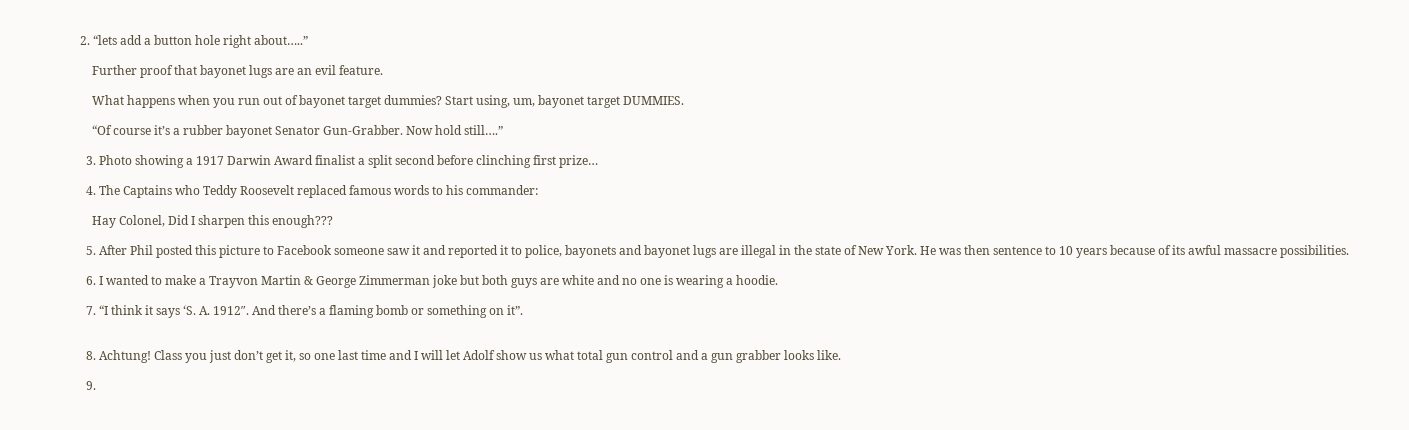2. “lets add a button hole right about…..”

    Further proof that bayonet lugs are an evil feature.

    What happens when you run out of bayonet target dummies? Start using, um, bayonet target DUMMIES.

    “Of course it’s a rubber bayonet Senator Gun-Grabber. Now hold still….”

  3. Photo showing a 1917 Darwin Award finalist a split second before clinching first prize…

  4. The Captains who Teddy Roosevelt replaced famous words to his commander:

    Hay Colonel, Did I sharpen this enough???

  5. After Phil posted this picture to Facebook someone saw it and reported it to police, bayonets and bayonet lugs are illegal in the state of New York. He was then sentence to 10 years because of its awful massacre possibilities.

  6. I wanted to make a Trayvon Martin & George Zimmerman joke but both guys are white and no one is wearing a hoodie.

  7. “I think it says ‘S. A. 1912″. And there’s a flaming bomb or something on it”.


  8. Achtung! Class you just don’t get it, so one last time and I will let Adolf show us what total gun control and a gun grabber looks like.

  9.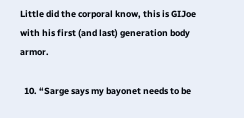Little did the corporal know, this is GIJoe with his first (and last) generation body armor.

  10. “Sarge says my bayonet needs to be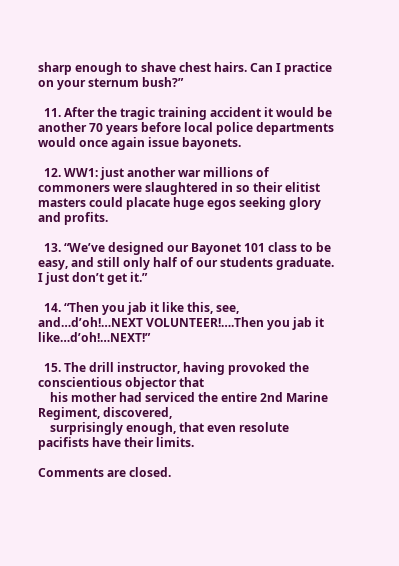sharp enough to shave chest hairs. Can I practice on your sternum bush?”

  11. After the tragic training accident it would be another 70 years before local police departments would once again issue bayonets.

  12. WW1: just another war millions of commoners were slaughtered in so their elitist masters could placate huge egos seeking glory and profits.

  13. “We’ve designed our Bayonet 101 class to be easy, and still only half of our students graduate. I just don’t get it.”

  14. “Then you jab it like this, see, and…d’oh!…NEXT VOLUNTEER!….Then you jab it like…d’oh!…NEXT!”

  15. The drill instructor, having provoked the conscientious objector that
    his mother had serviced the entire 2nd Marine Regiment, discovered,
    surprisingly enough, that even resolute pacifists have their limits.

Comments are closed.